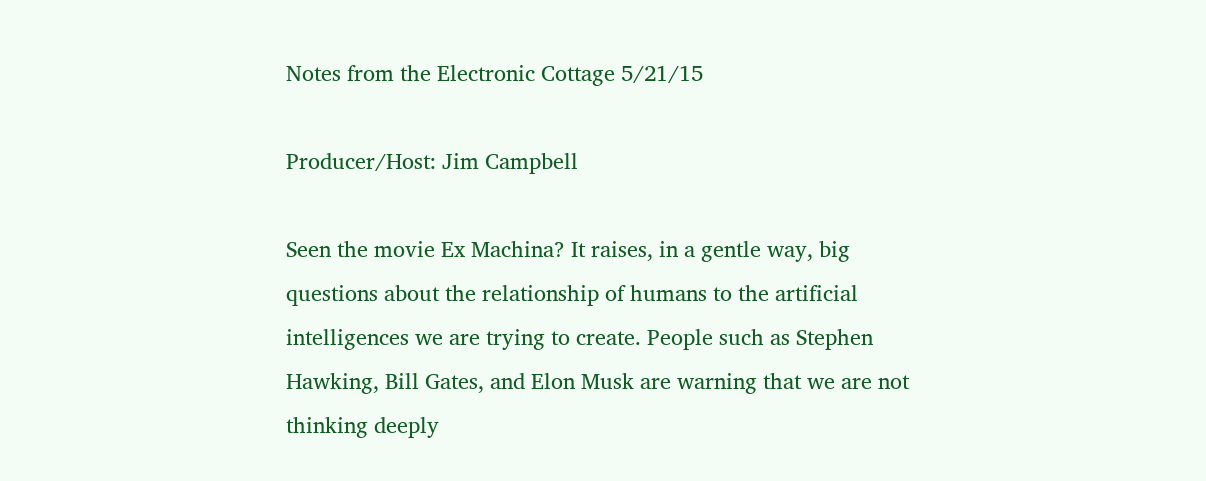Notes from the Electronic Cottage 5/21/15

Producer/Host: Jim Campbell

Seen the movie Ex Machina? It raises, in a gentle way, big questions about the relationship of humans to the artificial intelligences we are trying to create. People such as Stephen Hawking, Bill Gates, and Elon Musk are warning that we are not thinking deeply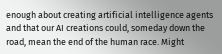enough about creating artificial intelligence agents and that our AI creations could, someday down the road, mean the end of the human race. Might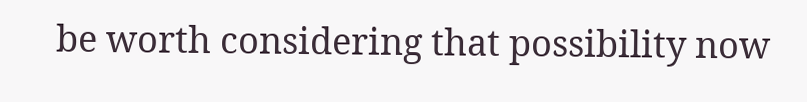be worth considering that possibility now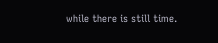while there is still time.